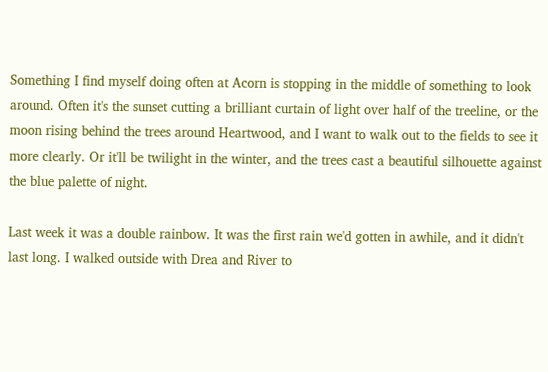Something I find myself doing often at Acorn is stopping in the middle of something to look around. Often it's the sunset cutting a brilliant curtain of light over half of the treeline, or the moon rising behind the trees around Heartwood, and I want to walk out to the fields to see it more clearly. Or it'll be twilight in the winter, and the trees cast a beautiful silhouette against the blue palette of night.

Last week it was a double rainbow. It was the first rain we'd gotten in awhile, and it didn't last long. I walked outside with Drea and River to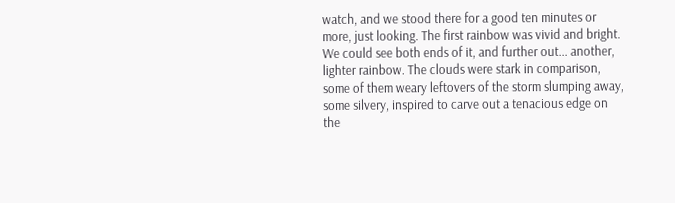watch, and we stood there for a good ten minutes or more, just looking. The first rainbow was vivid and bright. We could see both ends of it, and further out... another, lighter rainbow. The clouds were stark in comparison, some of them weary leftovers of the storm slumping away, some silvery, inspired to carve out a tenacious edge on the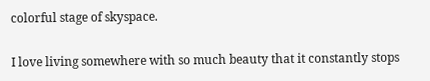colorful stage of skyspace.

I love living somewhere with so much beauty that it constantly stops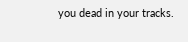you dead in your tracks.